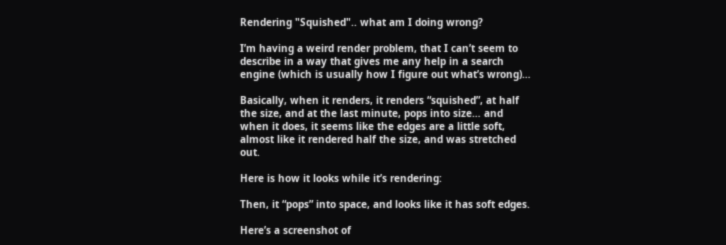Rendering "Squished".. what am I doing wrong?

I’m having a weird render problem, that I can’t seem to describe in a way that gives me any help in a search engine (which is usually how I figure out what’s wrong)…

Basically, when it renders, it renders “squished”, at half the size, and at the last minute, pops into size… and when it does, it seems like the edges are a little soft, almost like it rendered half the size, and was stretched out.

Here is how it looks while it’s rendering:

Then, it “pops” into space, and looks like it has soft edges.

Here’s a screenshot of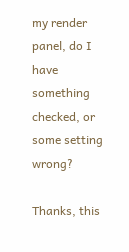my render panel, do I have something checked, or some setting wrong?

Thanks, this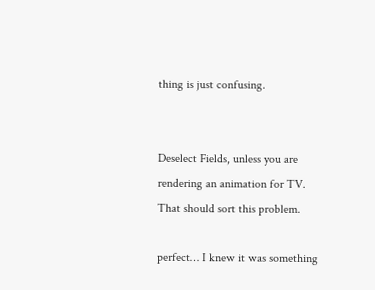thing is just confusing.


Deselect Fields, unless you are rendering an animation for TV. That should sort this problem.

perfect… I knew it was something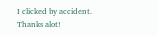I clicked by accident. Thanks alot!